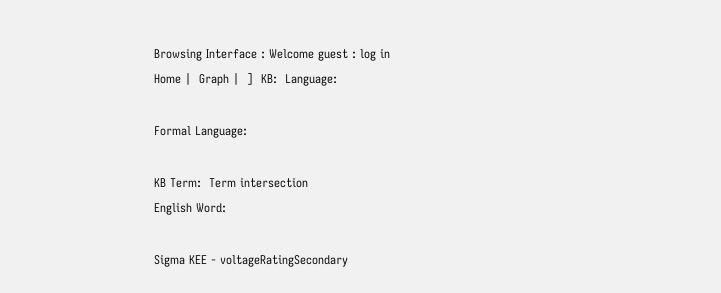Browsing Interface : Welcome guest : log in
Home |  Graph |  ]  KB:  Language:

Formal Language:

KB Term:  Term intersection
English Word:

Sigma KEE - voltageRatingSecondary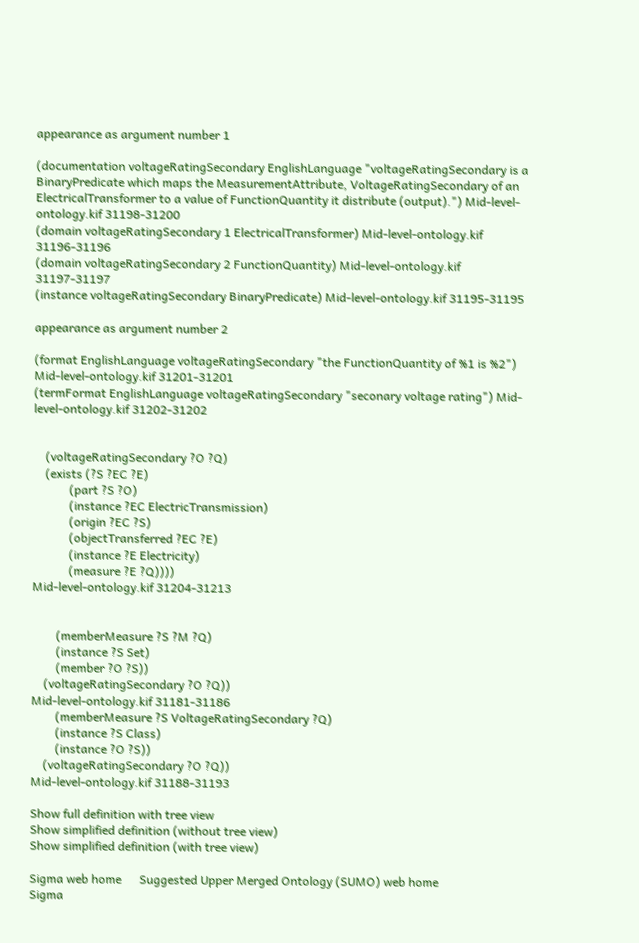appearance as argument number 1

(documentation voltageRatingSecondary EnglishLanguage "voltageRatingSecondary is a BinaryPredicate which maps the MeasurementAttribute, VoltageRatingSecondary of an ElectricalTransformer to a value of FunctionQuantity it distribute (output).") Mid-level-ontology.kif 31198-31200
(domain voltageRatingSecondary 1 ElectricalTransformer) Mid-level-ontology.kif 31196-31196
(domain voltageRatingSecondary 2 FunctionQuantity) Mid-level-ontology.kif 31197-31197
(instance voltageRatingSecondary BinaryPredicate) Mid-level-ontology.kif 31195-31195

appearance as argument number 2

(format EnglishLanguage voltageRatingSecondary "the FunctionQuantity of %1 is %2") Mid-level-ontology.kif 31201-31201
(termFormat EnglishLanguage voltageRatingSecondary "seconary voltage rating") Mid-level-ontology.kif 31202-31202


    (voltageRatingSecondary ?O ?Q)
    (exists (?S ?EC ?E)
            (part ?S ?O)
            (instance ?EC ElectricTransmission)
            (origin ?EC ?S)
            (objectTransferred ?EC ?E)
            (instance ?E Electricity)
            (measure ?E ?Q))))
Mid-level-ontology.kif 31204-31213


        (memberMeasure ?S ?M ?Q)
        (instance ?S Set)
        (member ?O ?S))
    (voltageRatingSecondary ?O ?Q))
Mid-level-ontology.kif 31181-31186
        (memberMeasure ?S VoltageRatingSecondary ?Q)
        (instance ?S Class)
        (instance ?O ?S))
    (voltageRatingSecondary ?O ?Q))
Mid-level-ontology.kif 31188-31193

Show full definition with tree view
Show simplified definition (without tree view)
Show simplified definition (with tree view)

Sigma web home      Suggested Upper Merged Ontology (SUMO) web home
Sigma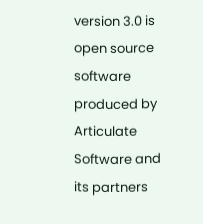version 3.0 is open source software produced by Articulate Software and its partners